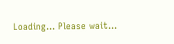Loading... Please wait...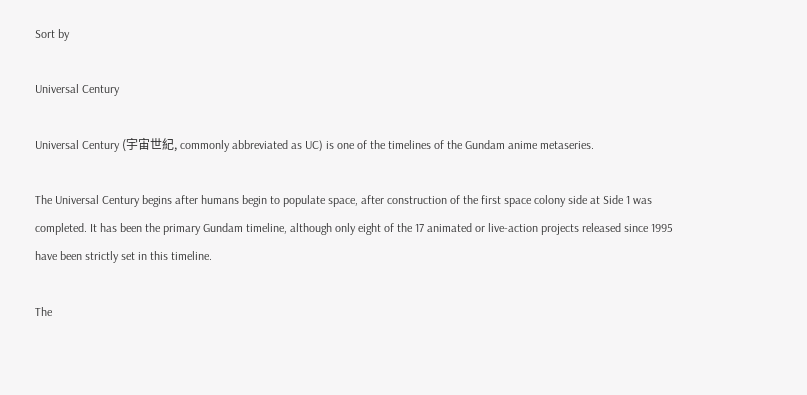Sort by

Universal Century

Universal Century (宇宙世紀, commonly abbreviated as UC) is one of the timelines of the Gundam anime metaseries.

The Universal Century begins after humans begin to populate space, after construction of the first space colony side at Side 1 was completed. It has been the primary Gundam timeline, although only eight of the 17 animated or live-action projects released since 1995 have been strictly set in this timeline.

The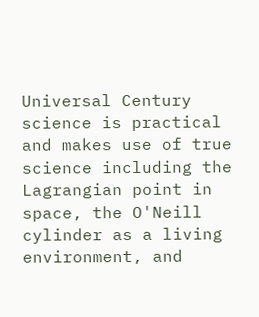Universal Century science is practical and makes use of true science including the Lagrangian point in space, the O'Neill cylinder as a living environment, and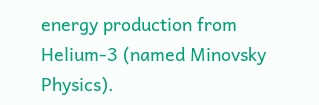energy production from Helium-3 (named Minovsky Physics).